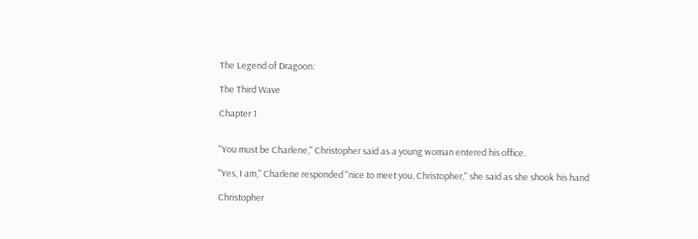The Legend of Dragoon:

The Third Wave

Chapter 1


"You must be Charlene," Christopher said as a young woman entered his office.

"Yes, I am," Charlene responded "nice to meet you, Christopher," she said as she shook his hand

Christopher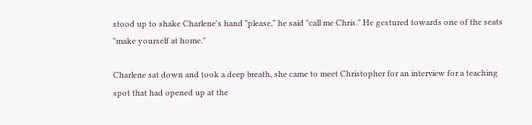stood up to shake Charlene's hand "please," he said "call me Chris." He gestured towards one of the seats "make yourself at home."

Charlene sat down and took a deep breath, she came to meet Christopher for an interview for a teaching spot that had opened up at the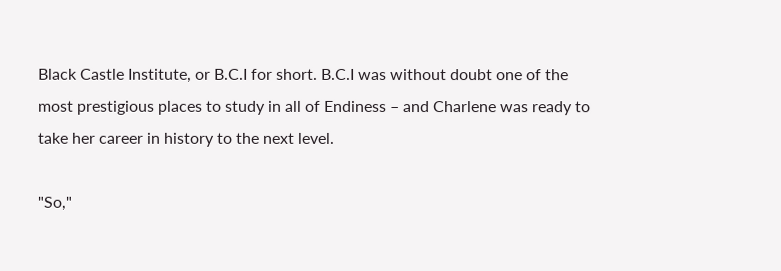Black Castle Institute, or B.C.I for short. B.C.I was without doubt one of the most prestigious places to study in all of Endiness – and Charlene was ready to take her career in history to the next level.

"So,"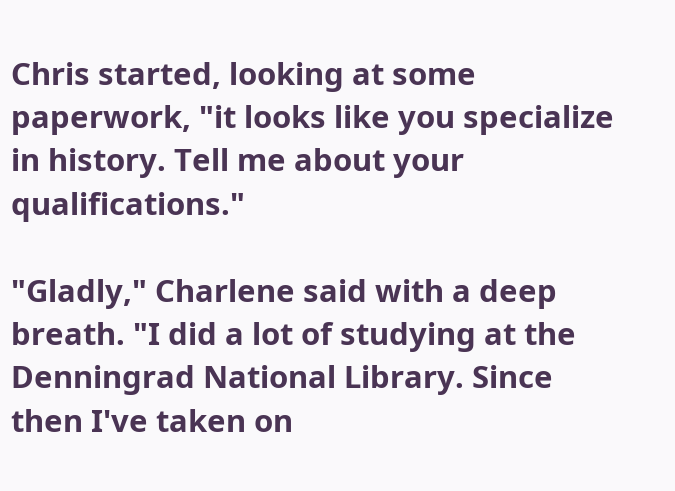Chris started, looking at some paperwork, "it looks like you specialize in history. Tell me about your qualifications."

"Gladly," Charlene said with a deep breath. "I did a lot of studying at the Denningrad National Library. Since then I've taken on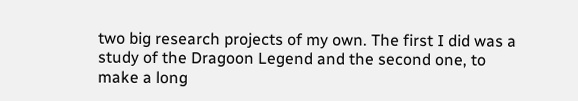two big research projects of my own. The first I did was a study of the Dragoon Legend and the second one, to make a long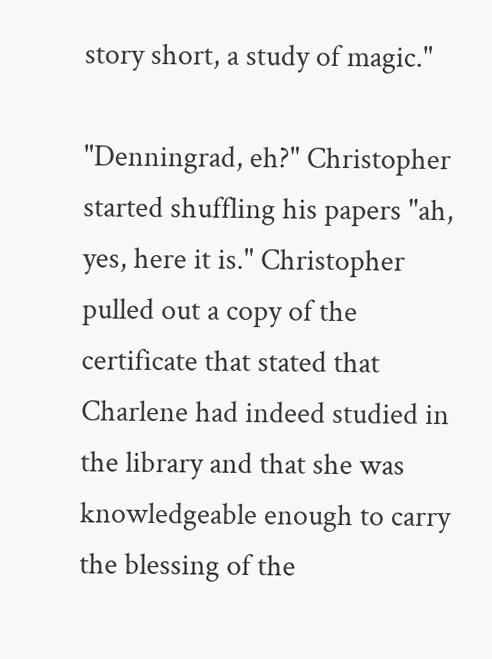story short, a study of magic."

"Denningrad, eh?" Christopher started shuffling his papers "ah, yes, here it is." Christopher pulled out a copy of the certificate that stated that Charlene had indeed studied in the library and that she was knowledgeable enough to carry the blessing of the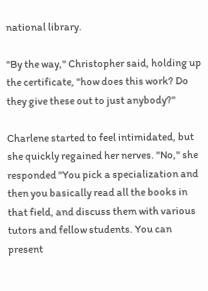national library.

"By the way," Christopher said, holding up the certificate, "how does this work? Do they give these out to just anybody?"

Charlene started to feel intimidated, but she quickly regained her nerves. "No," she responded "You pick a specialization and then you basically read all the books in that field, and discuss them with various tutors and fellow students. You can present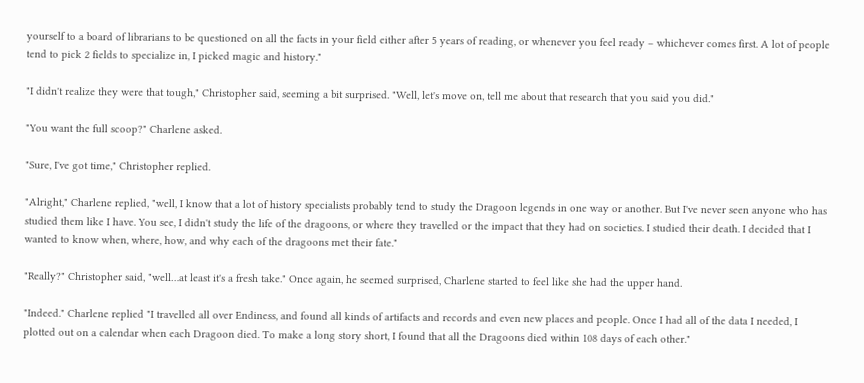yourself to a board of librarians to be questioned on all the facts in your field either after 5 years of reading, or whenever you feel ready – whichever comes first. A lot of people tend to pick 2 fields to specialize in, I picked magic and history."

"I didn't realize they were that tough," Christopher said, seeming a bit surprised. "Well, let's move on, tell me about that research that you said you did."

"You want the full scoop?" Charlene asked.

"Sure, I've got time," Christopher replied.

"Alright," Charlene replied, "well, I know that a lot of history specialists probably tend to study the Dragoon legends in one way or another. But I've never seen anyone who has studied them like I have. You see, I didn't study the life of the dragoons, or where they travelled or the impact that they had on societies. I studied their death. I decided that I wanted to know when, where, how, and why each of the dragoons met their fate."

"Really?" Christopher said, "well…at least it's a fresh take." Once again, he seemed surprised, Charlene started to feel like she had the upper hand.

"Indeed." Charlene replied "I travelled all over Endiness, and found all kinds of artifacts and records and even new places and people. Once I had all of the data I needed, I plotted out on a calendar when each Dragoon died. To make a long story short, I found that all the Dragoons died within 108 days of each other."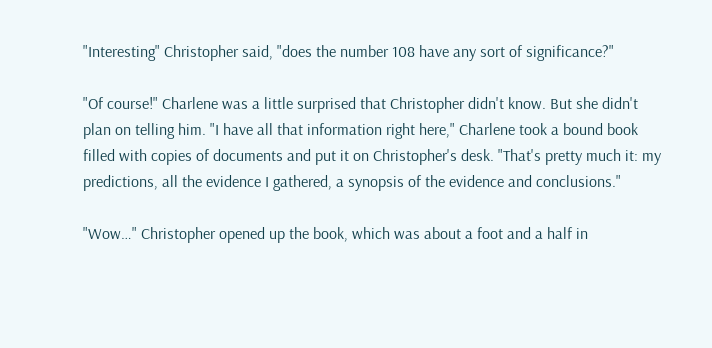"Interesting" Christopher said, "does the number 108 have any sort of significance?"

"Of course!" Charlene was a little surprised that Christopher didn't know. But she didn't plan on telling him. "I have all that information right here," Charlene took a bound book filled with copies of documents and put it on Christopher's desk. "That's pretty much it: my predictions, all the evidence I gathered, a synopsis of the evidence and conclusions."

"Wow…" Christopher opened up the book, which was about a foot and a half in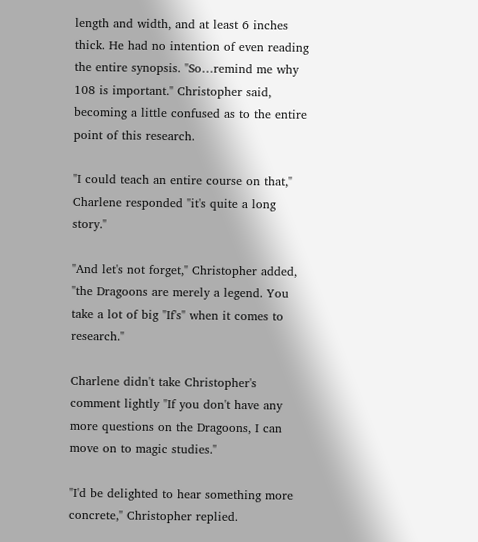length and width, and at least 6 inches thick. He had no intention of even reading the entire synopsis. "So…remind me why 108 is important." Christopher said, becoming a little confused as to the entire point of this research.

"I could teach an entire course on that," Charlene responded "it's quite a long story."

"And let's not forget," Christopher added, "the Dragoons are merely a legend. You take a lot of big "If's" when it comes to research."

Charlene didn't take Christopher's comment lightly "If you don't have any more questions on the Dragoons, I can move on to magic studies."

"I'd be delighted to hear something more concrete," Christopher replied.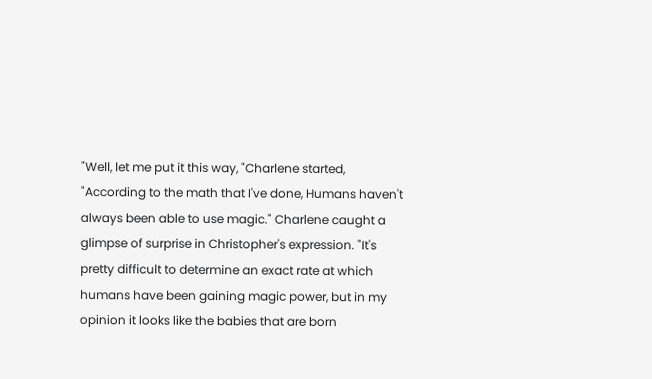"Well, let me put it this way, "Charlene started, "According to the math that I've done, Humans haven't always been able to use magic." Charlene caught a glimpse of surprise in Christopher's expression. "It's pretty difficult to determine an exact rate at which humans have been gaining magic power, but in my opinion it looks like the babies that are born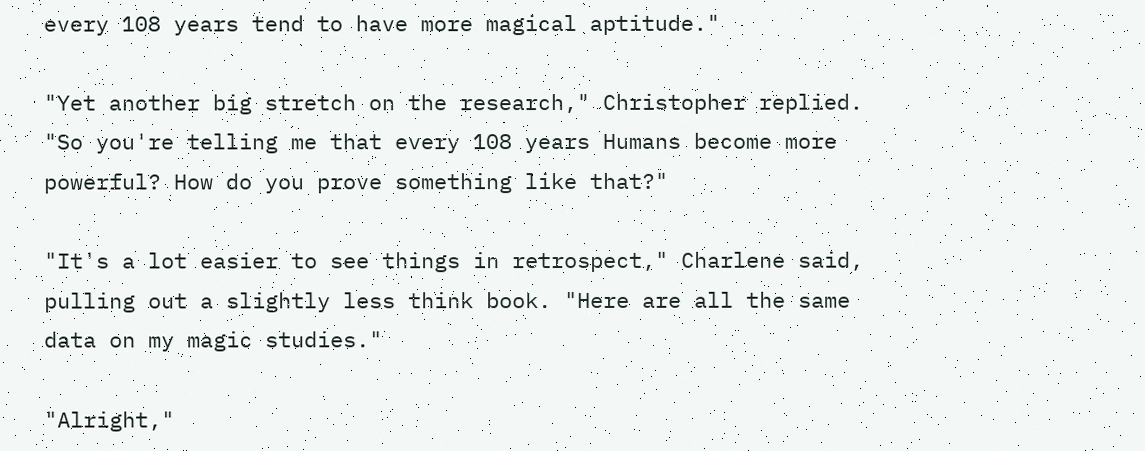every 108 years tend to have more magical aptitude."

"Yet another big stretch on the research," Christopher replied. "So you're telling me that every 108 years Humans become more powerful? How do you prove something like that?"

"It's a lot easier to see things in retrospect," Charlene said, pulling out a slightly less think book. "Here are all the same data on my magic studies."

"Alright,"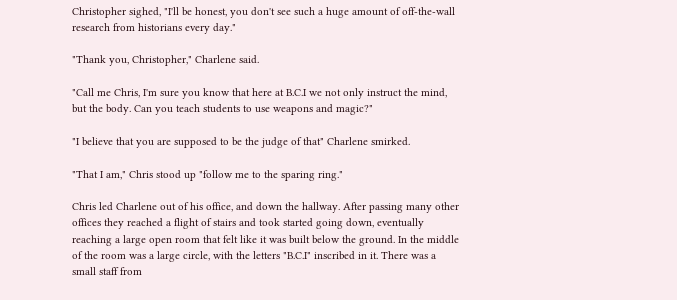Christopher sighed, "I'll be honest, you don't see such a huge amount of off-the-wall research from historians every day."

"Thank you, Christopher," Charlene said.

"Call me Chris, I'm sure you know that here at B.C.I we not only instruct the mind, but the body. Can you teach students to use weapons and magic?"

"I believe that you are supposed to be the judge of that" Charlene smirked.

"That I am," Chris stood up "follow me to the sparing ring."

Chris led Charlene out of his office, and down the hallway. After passing many other offices they reached a flight of stairs and took started going down, eventually reaching a large open room that felt like it was built below the ground. In the middle of the room was a large circle, with the letters "B.C.I" inscribed in it. There was a small staff from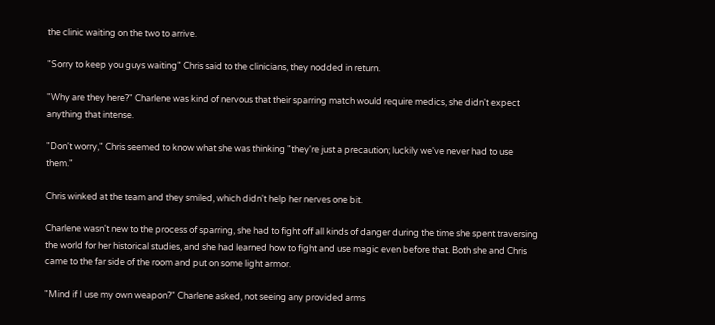the clinic waiting on the two to arrive.

"Sorry to keep you guys waiting" Chris said to the clinicians, they nodded in return.

"Why are they here?" Charlene was kind of nervous that their sparring match would require medics, she didn't expect anything that intense.

"Don't worry," Chris seemed to know what she was thinking "they're just a precaution; luckily we've never had to use them."

Chris winked at the team and they smiled, which didn't help her nerves one bit.

Charlene wasn't new to the process of sparring, she had to fight off all kinds of danger during the time she spent traversing the world for her historical studies, and she had learned how to fight and use magic even before that. Both she and Chris came to the far side of the room and put on some light armor.

"Mind if I use my own weapon?" Charlene asked, not seeing any provided arms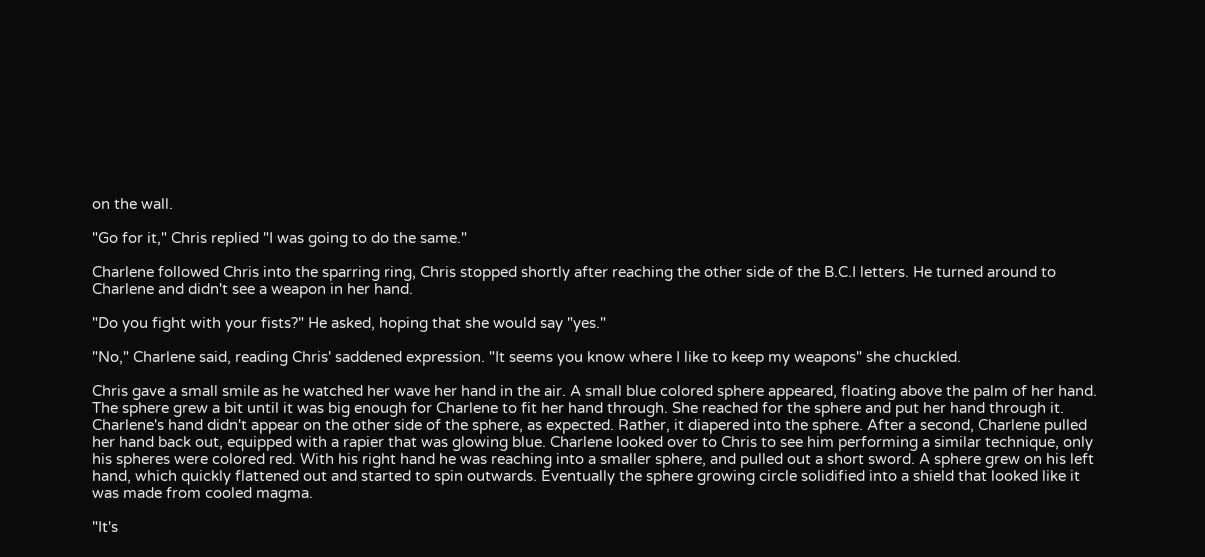on the wall.

"Go for it," Chris replied "I was going to do the same."

Charlene followed Chris into the sparring ring, Chris stopped shortly after reaching the other side of the B.C.I letters. He turned around to Charlene and didn't see a weapon in her hand.

"Do you fight with your fists?" He asked, hoping that she would say "yes."

"No," Charlene said, reading Chris' saddened expression. "It seems you know where I like to keep my weapons" she chuckled.

Chris gave a small smile as he watched her wave her hand in the air. A small blue colored sphere appeared, floating above the palm of her hand. The sphere grew a bit until it was big enough for Charlene to fit her hand through. She reached for the sphere and put her hand through it. Charlene's hand didn't appear on the other side of the sphere, as expected. Rather, it diapered into the sphere. After a second, Charlene pulled her hand back out, equipped with a rapier that was glowing blue. Charlene looked over to Chris to see him performing a similar technique, only his spheres were colored red. With his right hand he was reaching into a smaller sphere, and pulled out a short sword. A sphere grew on his left hand, which quickly flattened out and started to spin outwards. Eventually the sphere growing circle solidified into a shield that looked like it was made from cooled magma.

"It's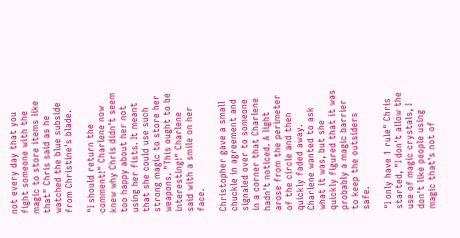not every day that you fight someone with the magic to store items like that" Chris said as he watched the blue subside from Christine's blade.

"I should return the comment!" Charlene now knew why Chris didn't seem too happy about her not using her fists. It meant that she could use such strong magic to store her weapons. "This ought to be interesting!" Charlene said with a smile on her face.

Christopher gave a small chuckle in agreement and signaled over to someone in a corner that Charlene hadn't noticed. A light arose from the perimeter of the circle and then quickly faded away. Charlene wanted to ask what it was, but she quickly figured that it was probably a magic barrier to keep the outsiders safe.

"I only have 1 rule" Chris started, "I don't allow the use of magic crystals, I don't like people using magic that's not of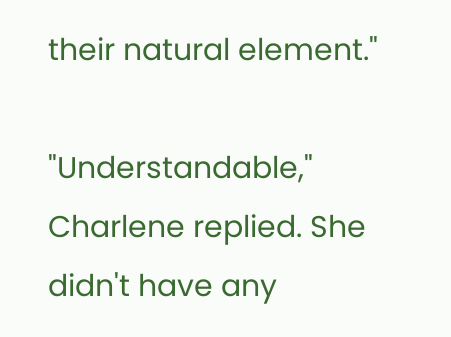their natural element."

"Understandable," Charlene replied. She didn't have any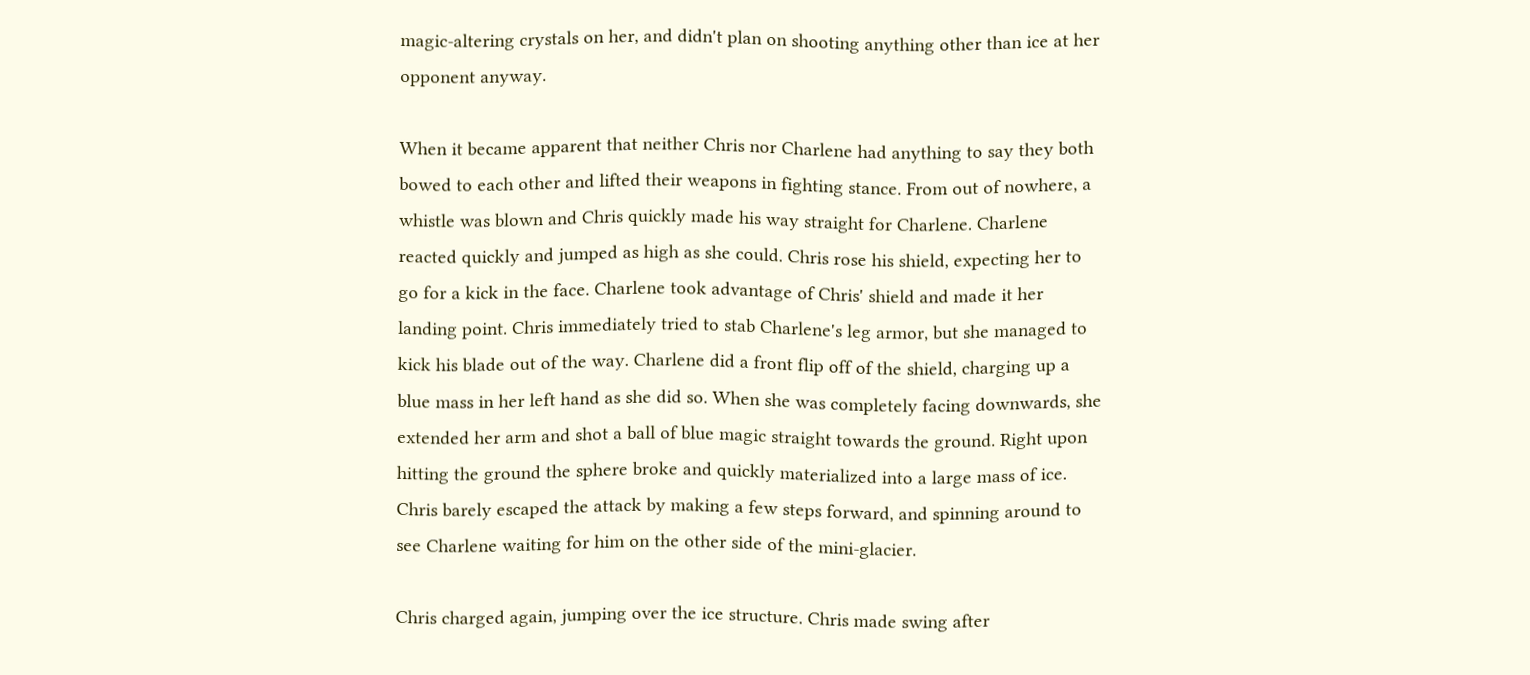magic-altering crystals on her, and didn't plan on shooting anything other than ice at her opponent anyway.

When it became apparent that neither Chris nor Charlene had anything to say they both bowed to each other and lifted their weapons in fighting stance. From out of nowhere, a whistle was blown and Chris quickly made his way straight for Charlene. Charlene reacted quickly and jumped as high as she could. Chris rose his shield, expecting her to go for a kick in the face. Charlene took advantage of Chris' shield and made it her landing point. Chris immediately tried to stab Charlene's leg armor, but she managed to kick his blade out of the way. Charlene did a front flip off of the shield, charging up a blue mass in her left hand as she did so. When she was completely facing downwards, she extended her arm and shot a ball of blue magic straight towards the ground. Right upon hitting the ground the sphere broke and quickly materialized into a large mass of ice. Chris barely escaped the attack by making a few steps forward, and spinning around to see Charlene waiting for him on the other side of the mini-glacier.

Chris charged again, jumping over the ice structure. Chris made swing after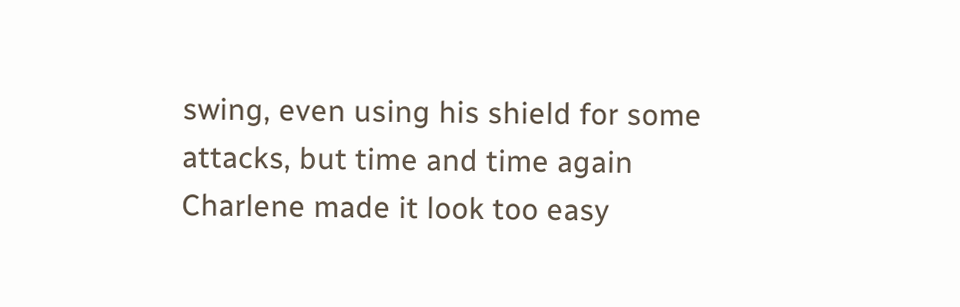swing, even using his shield for some attacks, but time and time again Charlene made it look too easy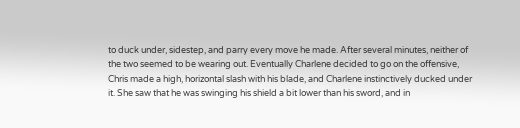to duck under, sidestep, and parry every move he made. After several minutes, neither of the two seemed to be wearing out. Eventually Charlene decided to go on the offensive, Chris made a high, horizontal slash with his blade, and Charlene instinctively ducked under it. She saw that he was swinging his shield a bit lower than his sword, and in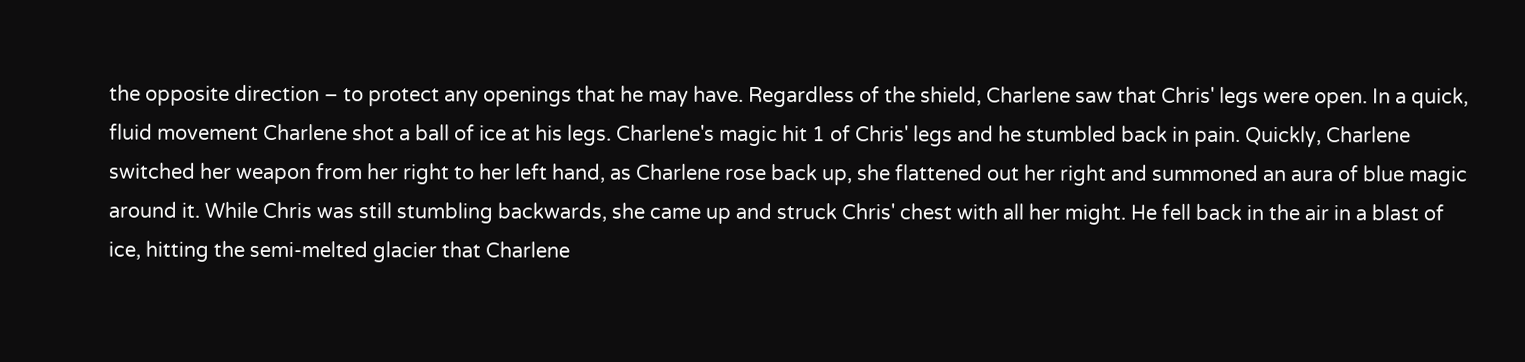the opposite direction – to protect any openings that he may have. Regardless of the shield, Charlene saw that Chris' legs were open. In a quick, fluid movement Charlene shot a ball of ice at his legs. Charlene's magic hit 1 of Chris' legs and he stumbled back in pain. Quickly, Charlene switched her weapon from her right to her left hand, as Charlene rose back up, she flattened out her right and summoned an aura of blue magic around it. While Chris was still stumbling backwards, she came up and struck Chris' chest with all her might. He fell back in the air in a blast of ice, hitting the semi-melted glacier that Charlene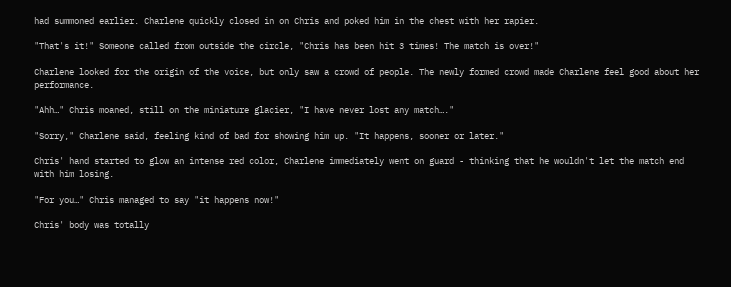had summoned earlier. Charlene quickly closed in on Chris and poked him in the chest with her rapier.

"That's it!" Someone called from outside the circle, "Chris has been hit 3 times! The match is over!"

Charlene looked for the origin of the voice, but only saw a crowd of people. The newly formed crowd made Charlene feel good about her performance.

"Ahh…" Chris moaned, still on the miniature glacier, "I have never lost any match…."

"Sorry," Charlene said, feeling kind of bad for showing him up. "It happens, sooner or later."

Chris' hand started to glow an intense red color, Charlene immediately went on guard - thinking that he wouldn't let the match end with him losing.

"For you…" Chris managed to say "it happens now!"

Chris' body was totally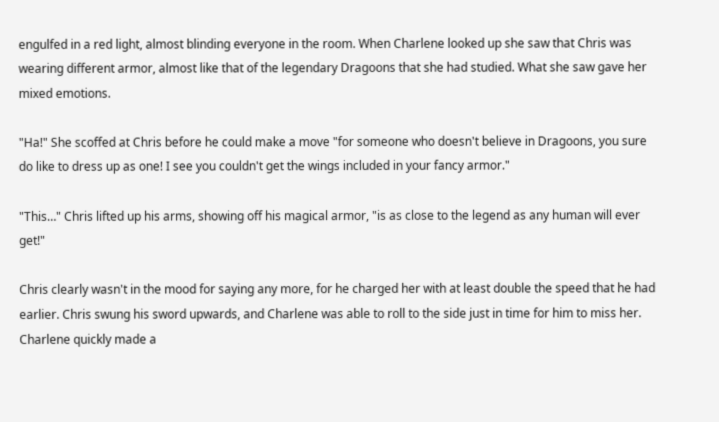engulfed in a red light, almost blinding everyone in the room. When Charlene looked up she saw that Chris was wearing different armor, almost like that of the legendary Dragoons that she had studied. What she saw gave her mixed emotions.

"Ha!" She scoffed at Chris before he could make a move "for someone who doesn't believe in Dragoons, you sure do like to dress up as one! I see you couldn't get the wings included in your fancy armor."

"This…" Chris lifted up his arms, showing off his magical armor, "is as close to the legend as any human will ever get!"

Chris clearly wasn't in the mood for saying any more, for he charged her with at least double the speed that he had earlier. Chris swung his sword upwards, and Charlene was able to roll to the side just in time for him to miss her. Charlene quickly made a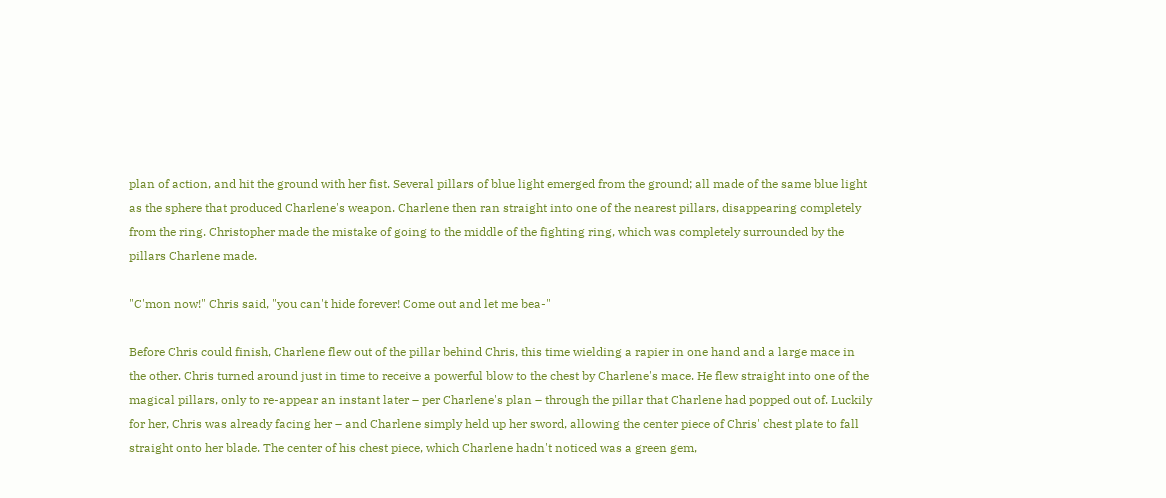plan of action, and hit the ground with her fist. Several pillars of blue light emerged from the ground; all made of the same blue light as the sphere that produced Charlene's weapon. Charlene then ran straight into one of the nearest pillars, disappearing completely from the ring. Christopher made the mistake of going to the middle of the fighting ring, which was completely surrounded by the pillars Charlene made.

"C'mon now!" Chris said, "you can't hide forever! Come out and let me bea-"

Before Chris could finish, Charlene flew out of the pillar behind Chris, this time wielding a rapier in one hand and a large mace in the other. Chris turned around just in time to receive a powerful blow to the chest by Charlene's mace. He flew straight into one of the magical pillars, only to re-appear an instant later – per Charlene's plan – through the pillar that Charlene had popped out of. Luckily for her, Chris was already facing her – and Charlene simply held up her sword, allowing the center piece of Chris' chest plate to fall straight onto her blade. The center of his chest piece, which Charlene hadn't noticed was a green gem,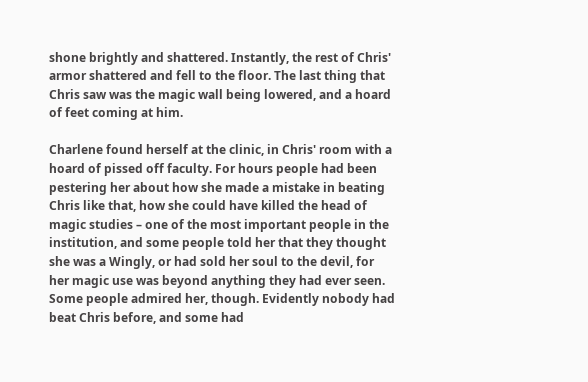shone brightly and shattered. Instantly, the rest of Chris' armor shattered and fell to the floor. The last thing that Chris saw was the magic wall being lowered, and a hoard of feet coming at him.

Charlene found herself at the clinic, in Chris' room with a hoard of pissed off faculty. For hours people had been pestering her about how she made a mistake in beating Chris like that, how she could have killed the head of magic studies – one of the most important people in the institution, and some people told her that they thought she was a Wingly, or had sold her soul to the devil, for her magic use was beyond anything they had ever seen. Some people admired her, though. Evidently nobody had beat Chris before, and some had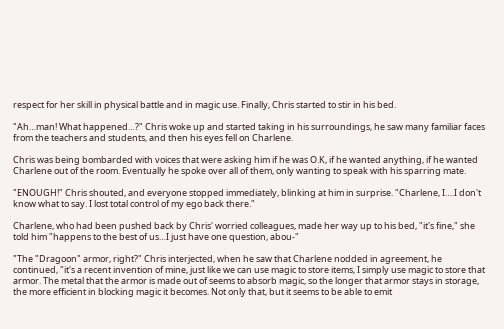respect for her skill in physical battle and in magic use. Finally, Chris started to stir in his bed.

"Ah…man! What happened…?" Chris woke up and started taking in his surroundings, he saw many familiar faces from the teachers and students, and then his eyes fell on Charlene.

Chris was being bombarded with voices that were asking him if he was O.K, if he wanted anything, if he wanted Charlene out of the room. Eventually he spoke over all of them, only wanting to speak with his sparring mate.

"ENOUGH!" Chris shouted, and everyone stopped immediately, blinking at him in surprise. "Charlene, I….I don't know what to say. I lost total control of my ego back there."

Charlene, who had been pushed back by Chris' worried colleagues, made her way up to his bed, "it's fine," she told him "happens to the best of us…I just have one question, abou-"

"The "Dragoon" armor, right?" Chris interjected, when he saw that Charlene nodded in agreement, he continued, "it's a recent invention of mine, just like we can use magic to store items, I simply use magic to store that armor. The metal that the armor is made out of seems to absorb magic, so the longer that armor stays in storage, the more efficient in blocking magic it becomes. Not only that, but it seems to be able to emit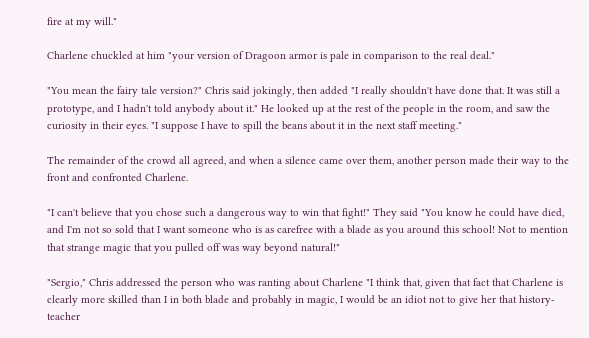fire at my will."

Charlene chuckled at him "your version of Dragoon armor is pale in comparison to the real deal."

"You mean the fairy tale version?" Chris said jokingly, then added "I really shouldn't have done that. It was still a prototype, and I hadn't told anybody about it." He looked up at the rest of the people in the room, and saw the curiosity in their eyes. "I suppose I have to spill the beans about it in the next staff meeting."

The remainder of the crowd all agreed, and when a silence came over them, another person made their way to the front and confronted Charlene.

"I can't believe that you chose such a dangerous way to win that fight!" They said "You know he could have died, and I'm not so sold that I want someone who is as carefree with a blade as you around this school! Not to mention that strange magic that you pulled off was way beyond natural!"

"Sergio," Chris addressed the person who was ranting about Charlene "I think that, given that fact that Charlene is clearly more skilled than I in both blade and probably in magic, I would be an idiot not to give her that history-teacher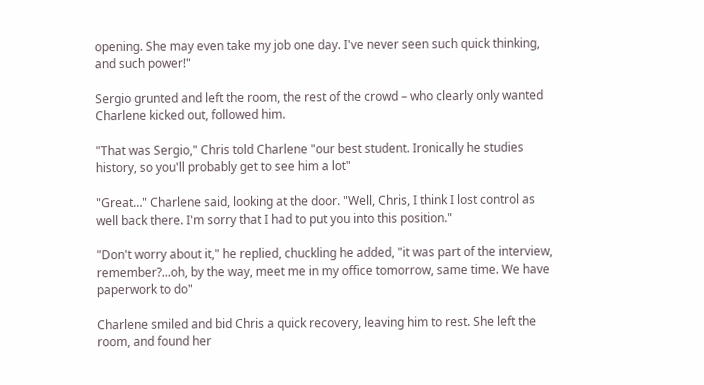opening. She may even take my job one day. I've never seen such quick thinking, and such power!"

Sergio grunted and left the room, the rest of the crowd – who clearly only wanted Charlene kicked out, followed him.

"That was Sergio," Chris told Charlene "our best student. Ironically he studies history, so you'll probably get to see him a lot"

"Great…" Charlene said, looking at the door. "Well, Chris, I think I lost control as well back there. I'm sorry that I had to put you into this position."

"Don't worry about it," he replied, chuckling he added, "it was part of the interview, remember?...oh, by the way, meet me in my office tomorrow, same time. We have paperwork to do"

Charlene smiled and bid Chris a quick recovery, leaving him to rest. She left the room, and found her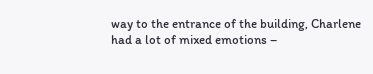way to the entrance of the building, Charlene had a lot of mixed emotions –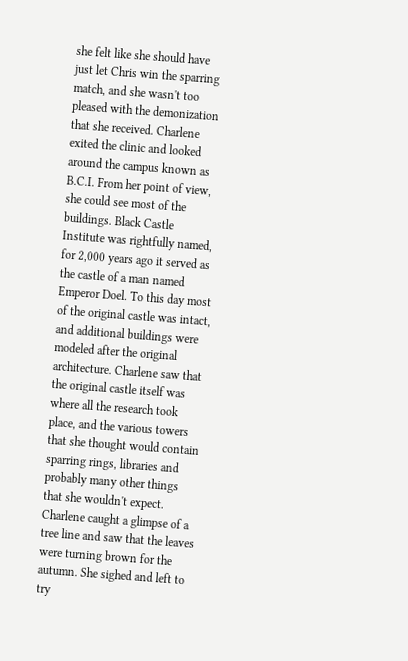she felt like she should have just let Chris win the sparring match, and she wasn't too pleased with the demonization that she received. Charlene exited the clinic and looked around the campus known as B.C.I. From her point of view, she could see most of the buildings. Black Castle Institute was rightfully named, for 2,000 years ago it served as the castle of a man named Emperor Doel. To this day most of the original castle was intact, and additional buildings were modeled after the original architecture. Charlene saw that the original castle itself was where all the research took place, and the various towers that she thought would contain sparring rings, libraries and probably many other things that she wouldn't expect. Charlene caught a glimpse of a tree line and saw that the leaves were turning brown for the autumn. She sighed and left to try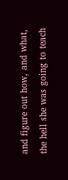and figure out how, and what, the hell she was going to teach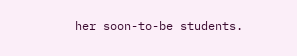her soon-to-be students.